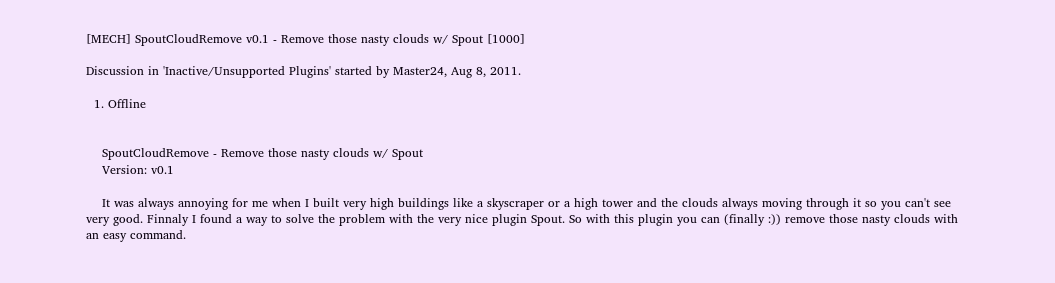[MECH] SpoutCloudRemove v0.1 - Remove those nasty clouds w/ Spout [1000]

Discussion in 'Inactive/Unsupported Plugins' started by Master24, Aug 8, 2011.

  1. Offline


    SpoutCloudRemove - Remove those nasty clouds w/ Spout
    Version: v0.1

    It was always annoying for me when I built very high buildings like a skyscraper or a high tower and the clouds always moving through it so you can't see very good. Finnaly I found a way to solve the problem with the very nice plugin Spout. So with this plugin you can (finally :)) remove those nasty clouds with an easy command.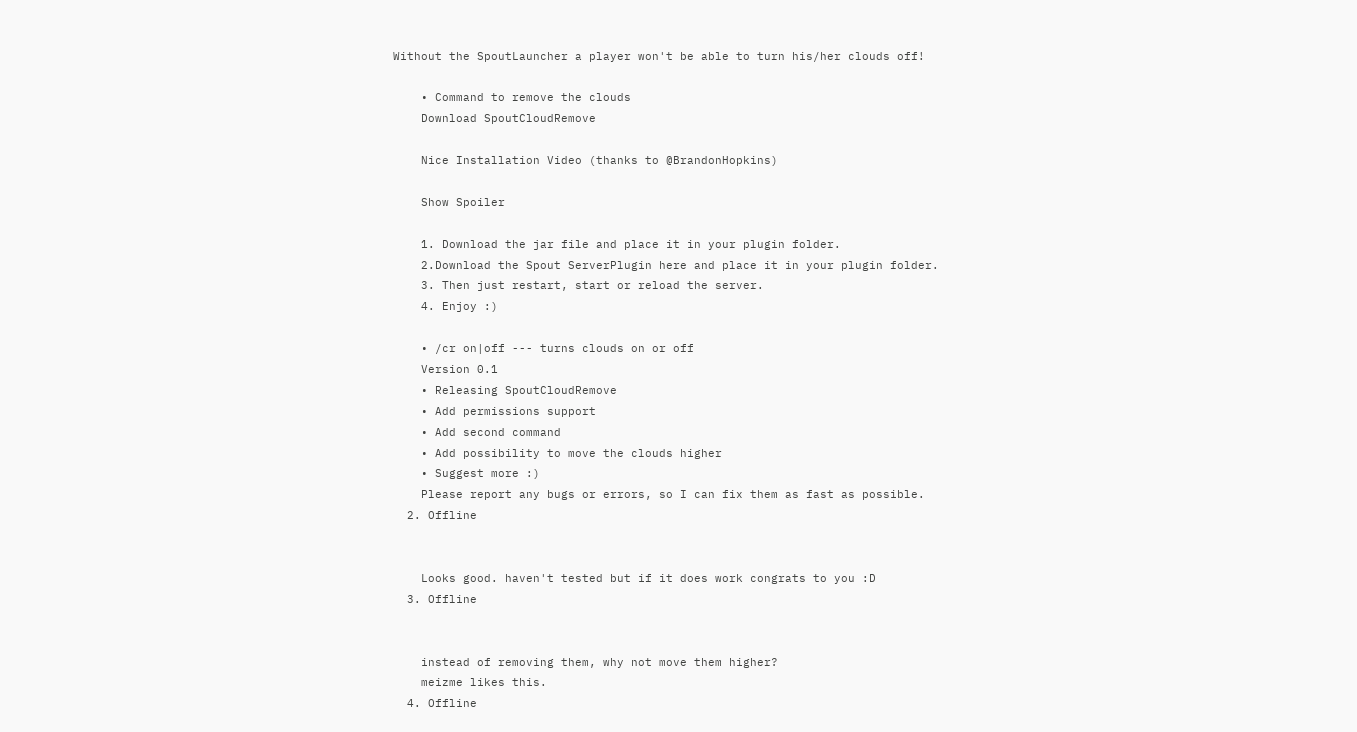Without the SpoutLauncher a player won't be able to turn his/her clouds off!

    • Command to remove the clouds
    Download SpoutCloudRemove

    Nice Installation Video (thanks to @BrandonHopkins)

    Show Spoiler

    1. Download the jar file and place it in your plugin folder.
    2.Download the Spout ServerPlugin here and place it in your plugin folder.
    3. Then just restart, start or reload the server.
    4. Enjoy :)

    • /cr on|off --- turns clouds on or off
    Version 0.1
    • Releasing SpoutCloudRemove
    • Add permissions support
    • Add second command
    • Add possibility to move the clouds higher
    • Suggest more :)
    Please report any bugs or errors, so I can fix them as fast as possible.
  2. Offline


    Looks good. haven't tested but if it does work congrats to you :D
  3. Offline


    instead of removing them, why not move them higher?
    meizme likes this.
  4. Offline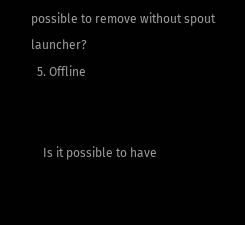possible to remove without spout launcher?
  5. Offline


    Is it possible to have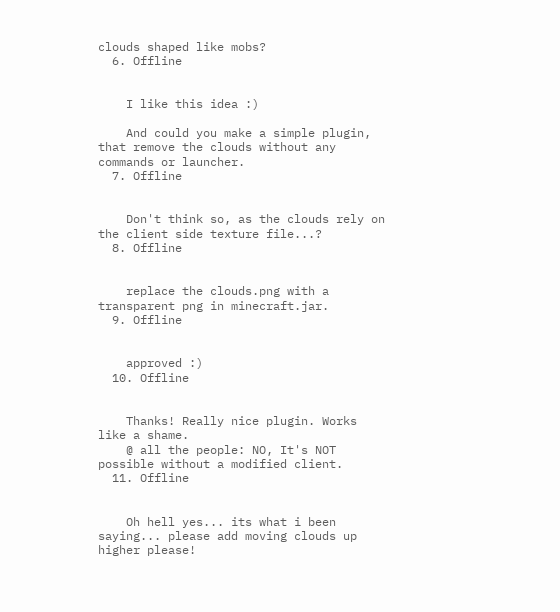clouds shaped like mobs?
  6. Offline


    I like this idea :)

    And could you make a simple plugin, that remove the clouds without any commands or launcher.
  7. Offline


    Don't think so, as the clouds rely on the client side texture file...?
  8. Offline


    replace the clouds.png with a transparent png in minecraft.jar.
  9. Offline


    approved :)
  10. Offline


    Thanks! Really nice plugin. Works like a shame.
    @ all the people: NO, It's NOT possible without a modified client.
  11. Offline


    Oh hell yes... its what i been saying... please add moving clouds up higher please!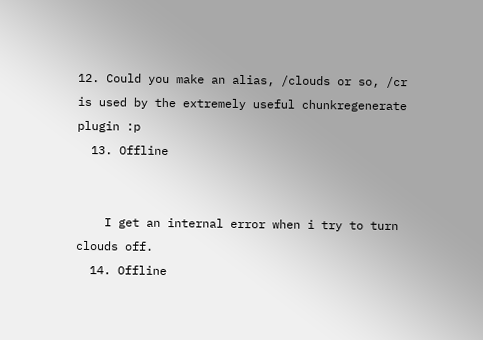12. Could you make an alias, /clouds or so, /cr is used by the extremely useful chunkregenerate plugin :p
  13. Offline


    I get an internal error when i try to turn clouds off.
  14. Offline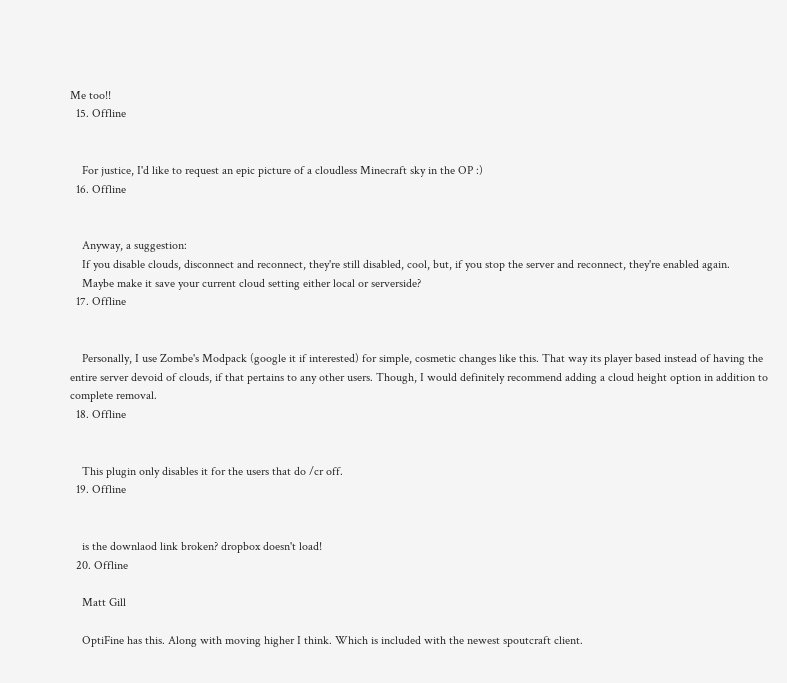Me too!!
  15. Offline


    For justice, I'd like to request an epic picture of a cloudless Minecraft sky in the OP :)
  16. Offline


    Anyway, a suggestion:
    If you disable clouds, disconnect and reconnect, they're still disabled, cool, but, if you stop the server and reconnect, they're enabled again.
    Maybe make it save your current cloud setting either local or serverside?
  17. Offline


    Personally, I use Zombe's Modpack (google it if interested) for simple, cosmetic changes like this. That way its player based instead of having the entire server devoid of clouds, if that pertains to any other users. Though, I would definitely recommend adding a cloud height option in addition to complete removal.
  18. Offline


    This plugin only disables it for the users that do /cr off.
  19. Offline


    is the downlaod link broken? dropbox doesn't load!
  20. Offline

    Matt Gill

    OptiFine has this. Along with moving higher I think. Which is included with the newest spoutcraft client.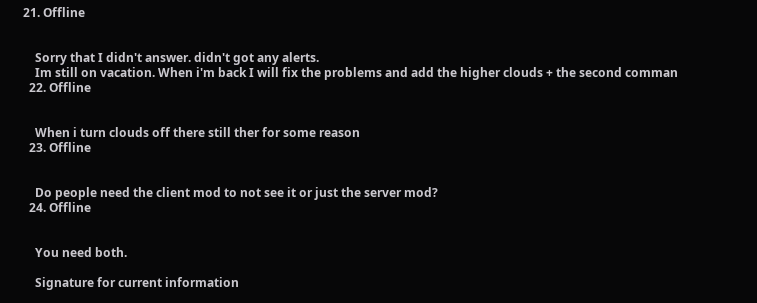21. Offline


    Sorry that I didn't answer. didn't got any alerts.
    Im still on vacation. When i'm back I will fix the problems and add the higher clouds + the second comman
  22. Offline


    When i turn clouds off there still ther for some reason
  23. Offline


    Do people need the client mod to not see it or just the server mod?
  24. Offline


    You need both.

    Signature for current information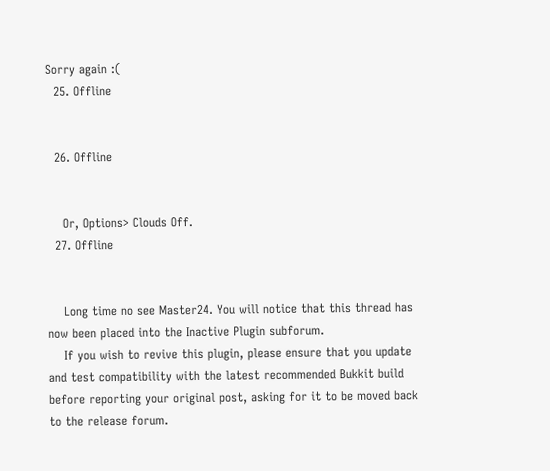Sorry again :(
  25. Offline


  26. Offline


    Or, Options> Clouds Off.
  27. Offline


    Long time no see Master24. You will notice that this thread has now been placed into the Inactive Plugin subforum.
    If you wish to revive this plugin, please ensure that you update and test compatibility with the latest recommended Bukkit build before reporting your original post, asking for it to be moved back to the release forum.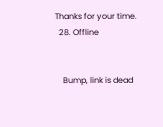Thanks for your time.
  28. Offline


    Bump, link is dead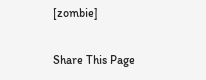[zombie]

Share This Page